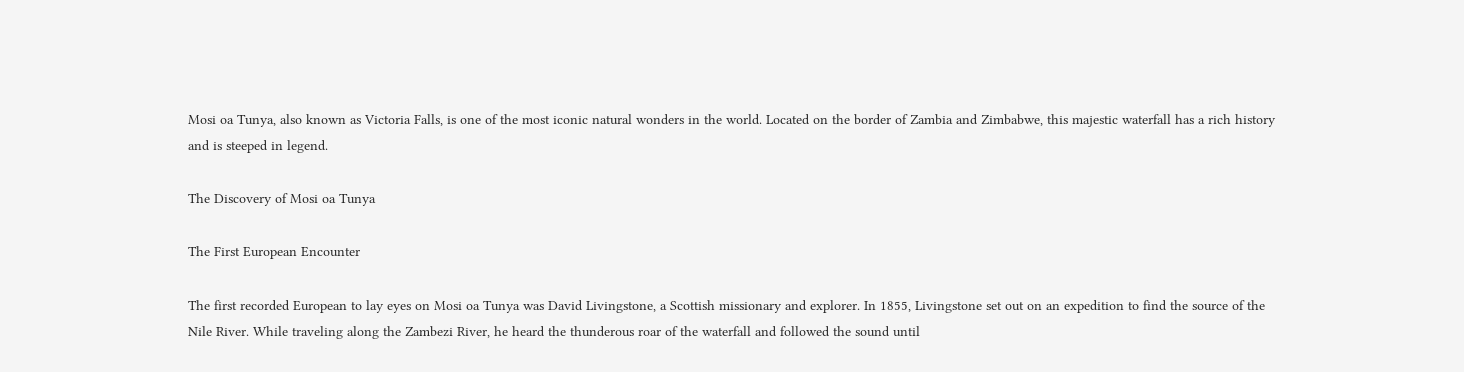Mosi oa Tunya, also known as Victoria Falls, is one of the most iconic natural wonders in the world. Located on the border of Zambia and Zimbabwe, this majestic waterfall has a rich history and is steeped in legend.

The Discovery of Mosi oa Tunya

The First European Encounter

The first recorded European to lay eyes on Mosi oa Tunya was David Livingstone, a Scottish missionary and explorer. In 1855, Livingstone set out on an expedition to find the source of the Nile River. While traveling along the Zambezi River, he heard the thunderous roar of the waterfall and followed the sound until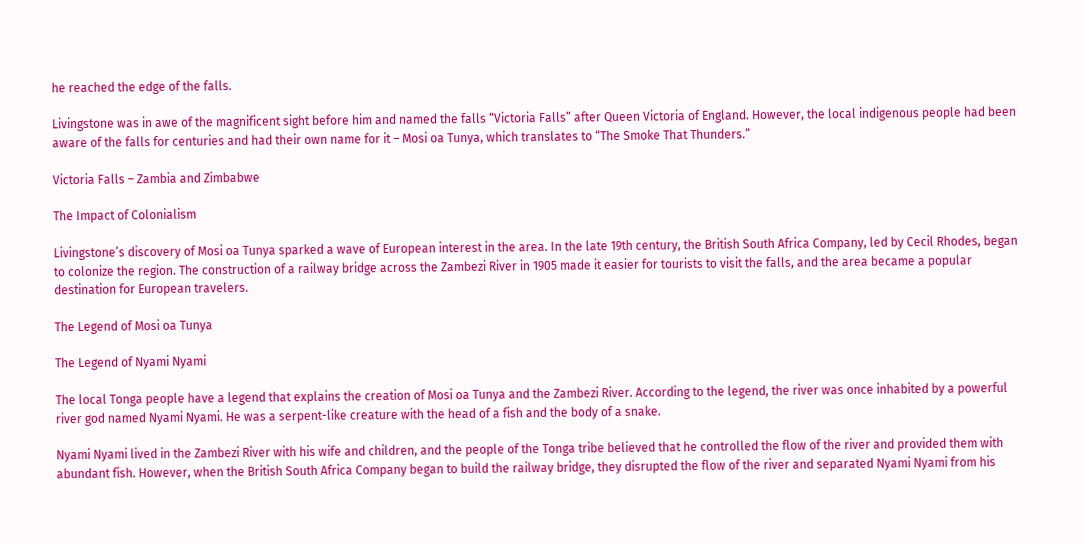he reached the edge of the falls.

Livingstone was in awe of the magnificent sight before him and named the falls “Victoria Falls” after Queen Victoria of England. However, the local indigenous people had been aware of the falls for centuries and had their own name for it – Mosi oa Tunya, which translates to “The Smoke That Thunders.”

Victoria Falls – Zambia and Zimbabwe

The Impact of Colonialism

Livingstone’s discovery of Mosi oa Tunya sparked a wave of European interest in the area. In the late 19th century, the British South Africa Company, led by Cecil Rhodes, began to colonize the region. The construction of a railway bridge across the Zambezi River in 1905 made it easier for tourists to visit the falls, and the area became a popular destination for European travelers.

The Legend of Mosi oa Tunya

The Legend of Nyami Nyami

The local Tonga people have a legend that explains the creation of Mosi oa Tunya and the Zambezi River. According to the legend, the river was once inhabited by a powerful river god named Nyami Nyami. He was a serpent-like creature with the head of a fish and the body of a snake.

Nyami Nyami lived in the Zambezi River with his wife and children, and the people of the Tonga tribe believed that he controlled the flow of the river and provided them with abundant fish. However, when the British South Africa Company began to build the railway bridge, they disrupted the flow of the river and separated Nyami Nyami from his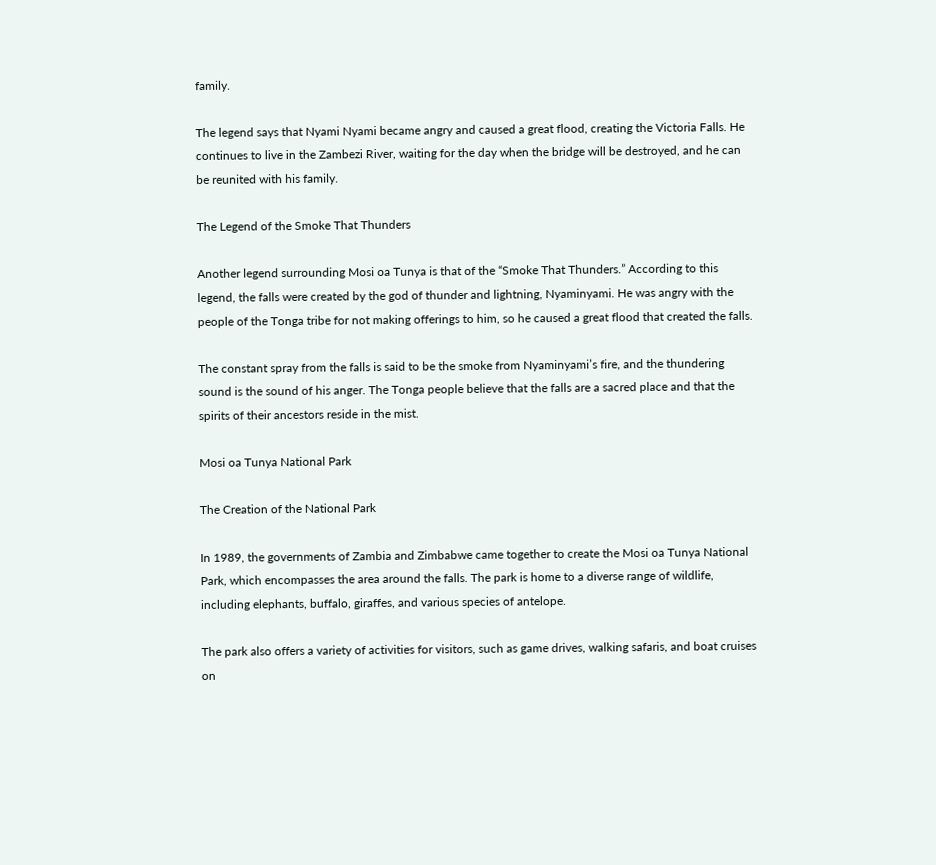family.

The legend says that Nyami Nyami became angry and caused a great flood, creating the Victoria Falls. He continues to live in the Zambezi River, waiting for the day when the bridge will be destroyed, and he can be reunited with his family.

The Legend of the Smoke That Thunders

Another legend surrounding Mosi oa Tunya is that of the “Smoke That Thunders.” According to this legend, the falls were created by the god of thunder and lightning, Nyaminyami. He was angry with the people of the Tonga tribe for not making offerings to him, so he caused a great flood that created the falls.

The constant spray from the falls is said to be the smoke from Nyaminyami’s fire, and the thundering sound is the sound of his anger. The Tonga people believe that the falls are a sacred place and that the spirits of their ancestors reside in the mist.

Mosi oa Tunya National Park

The Creation of the National Park

In 1989, the governments of Zambia and Zimbabwe came together to create the Mosi oa Tunya National Park, which encompasses the area around the falls. The park is home to a diverse range of wildlife, including elephants, buffalo, giraffes, and various species of antelope.

The park also offers a variety of activities for visitors, such as game drives, walking safaris, and boat cruises on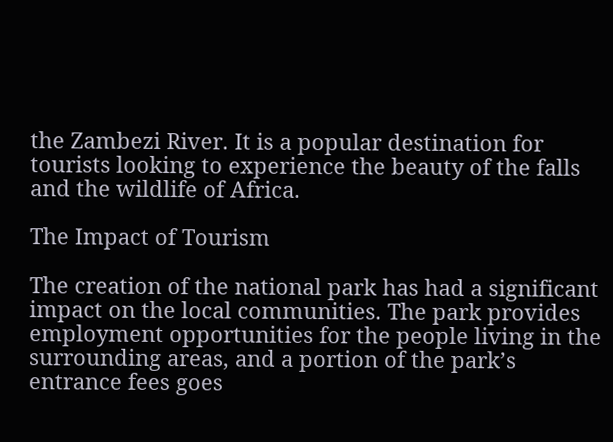the Zambezi River. It is a popular destination for tourists looking to experience the beauty of the falls and the wildlife of Africa.

The Impact of Tourism

The creation of the national park has had a significant impact on the local communities. The park provides employment opportunities for the people living in the surrounding areas, and a portion of the park’s entrance fees goes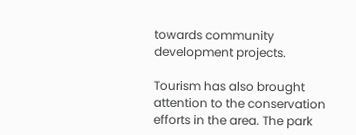towards community development projects.

Tourism has also brought attention to the conservation efforts in the area. The park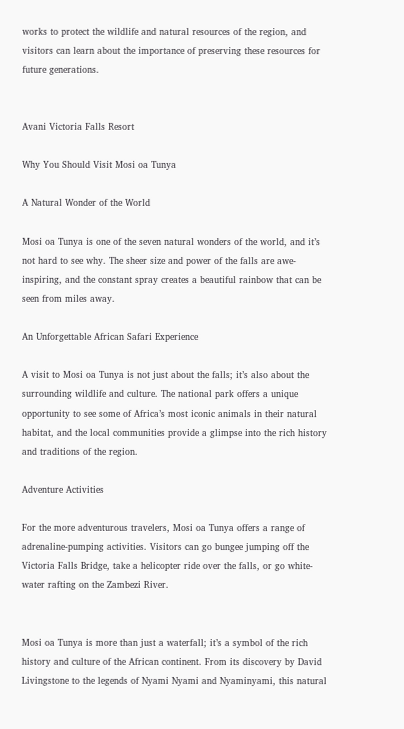works to protect the wildlife and natural resources of the region, and visitors can learn about the importance of preserving these resources for future generations.


Avani Victoria Falls Resort

Why You Should Visit Mosi oa Tunya

A Natural Wonder of the World

Mosi oa Tunya is one of the seven natural wonders of the world, and it’s not hard to see why. The sheer size and power of the falls are awe-inspiring, and the constant spray creates a beautiful rainbow that can be seen from miles away.

An Unforgettable African Safari Experience

A visit to Mosi oa Tunya is not just about the falls; it’s also about the surrounding wildlife and culture. The national park offers a unique opportunity to see some of Africa’s most iconic animals in their natural habitat, and the local communities provide a glimpse into the rich history and traditions of the region.

Adventure Activities

For the more adventurous travelers, Mosi oa Tunya offers a range of adrenaline-pumping activities. Visitors can go bungee jumping off the Victoria Falls Bridge, take a helicopter ride over the falls, or go white-water rafting on the Zambezi River.


Mosi oa Tunya is more than just a waterfall; it’s a symbol of the rich history and culture of the African continent. From its discovery by David Livingstone to the legends of Nyami Nyami and Nyaminyami, this natural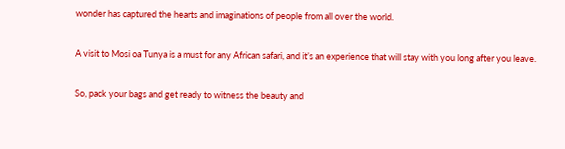wonder has captured the hearts and imaginations of people from all over the world.

A visit to Mosi oa Tunya is a must for any African safari, and it’s an experience that will stay with you long after you leave.

So, pack your bags and get ready to witness the beauty and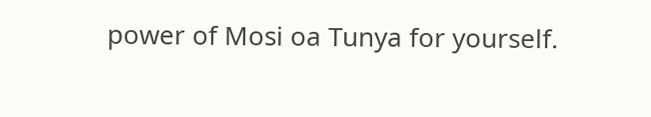power of Mosi oa Tunya for yourself.